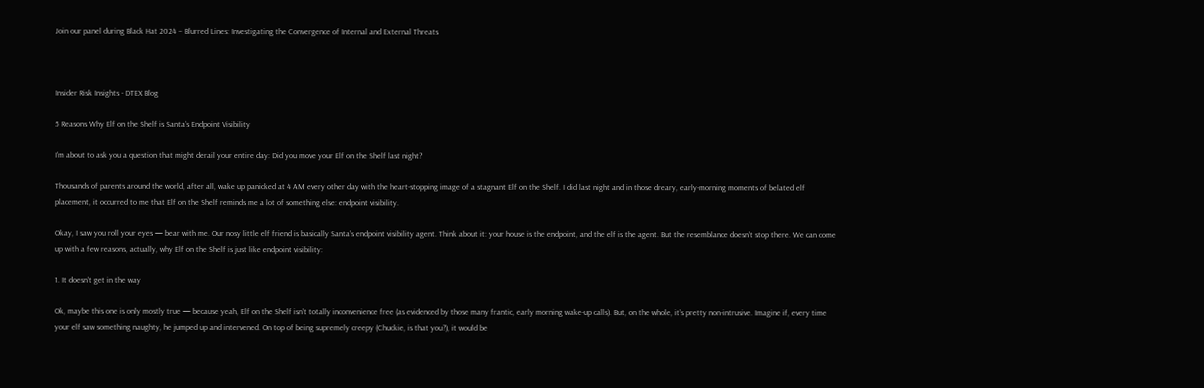Join our panel during Black Hat 2024 – Blurred Lines: Investigating the Convergence of Internal and External Threats



Insider Risk Insights - DTEX Blog

5 Reasons Why Elf on the Shelf is Santa’s Endpoint Visibility

I’m about to ask you a question that might derail your entire day: Did you move your Elf on the Shelf last night?

Thousands of parents around the world, after all, wake up panicked at 4 AM every other day with the heart-stopping image of a stagnant Elf on the Shelf. I did last night and in those dreary, early-morning moments of belated elf placement, it occurred to me that Elf on the Shelf reminds me a lot of something else: endpoint visibility.

Okay, I saw you roll your eyes — bear with me. Our nosy little elf friend is basically Santa’s endpoint visibility agent. Think about it: your house is the endpoint, and the elf is the agent. But the resemblance doesn’t stop there. We can come up with a few reasons, actually, why Elf on the Shelf is just like endpoint visibility:

1. It doesn’t get in the way

Ok, maybe this one is only mostly true — because yeah, Elf on the Shelf isn’t totally inconvenience free (as evidenced by those many frantic, early morning wake-up calls). But, on the whole, it’s pretty non-intrusive. Imagine if, every time your elf saw something naughty, he jumped up and intervened. On top of being supremely creepy (Chuckie, is that you?), it would be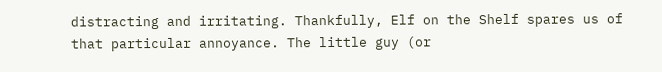distracting and irritating. Thankfully, Elf on the Shelf spares us of that particular annoyance. The little guy (or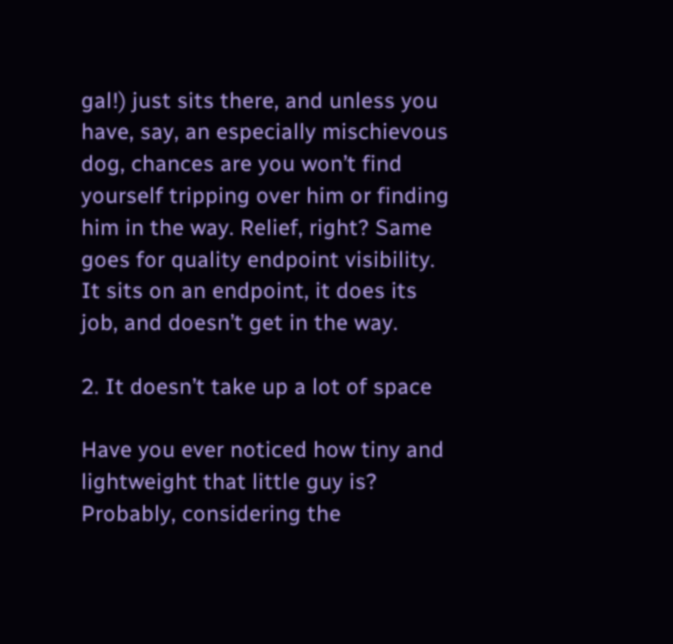gal!) just sits there, and unless you have, say, an especially mischievous dog, chances are you won’t find yourself tripping over him or finding him in the way. Relief, right? Same goes for quality endpoint visibility. It sits on an endpoint, it does its job, and doesn’t get in the way.

2. It doesn’t take up a lot of space

Have you ever noticed how tiny and lightweight that little guy is? Probably, considering the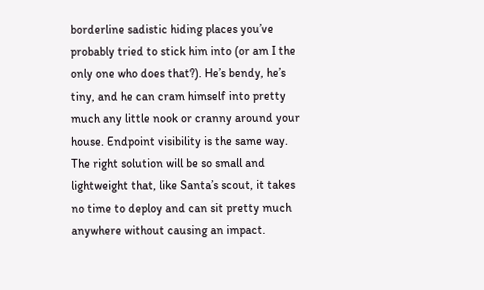borderline sadistic hiding places you’ve probably tried to stick him into (or am I the only one who does that?). He’s bendy, he’s tiny, and he can cram himself into pretty much any little nook or cranny around your house. Endpoint visibility is the same way. The right solution will be so small and lightweight that, like Santa’s scout, it takes no time to deploy and can sit pretty much anywhere without causing an impact.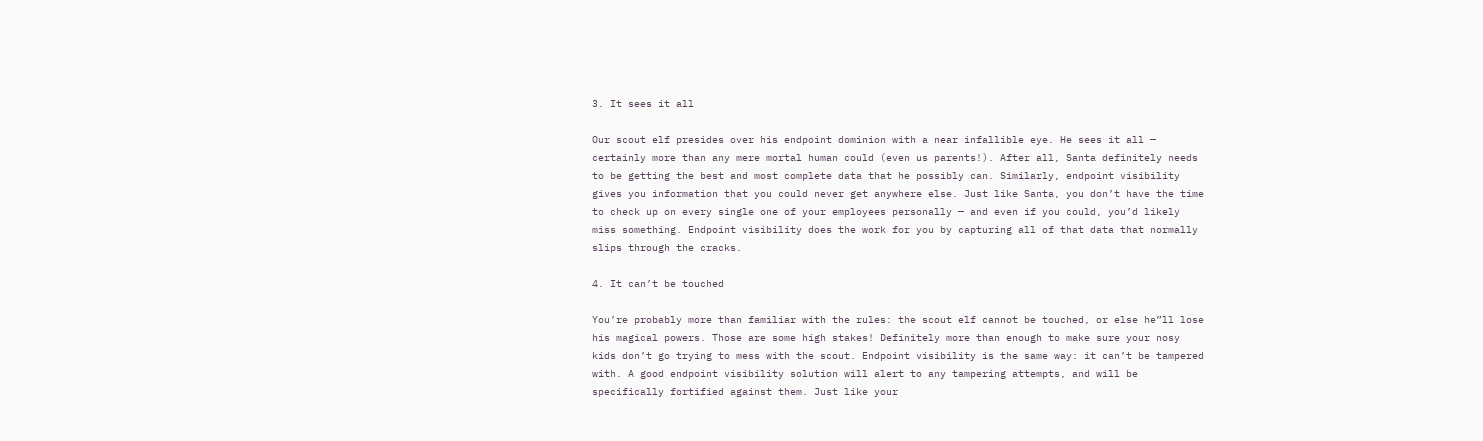3. It sees it all

Our scout elf presides over his endpoint dominion with a near infallible eye. He sees it all — certainly more than any mere mortal human could (even us parents!). After all, Santa definitely needs to be getting the best and most complete data that he possibly can. Similarly, endpoint visibility gives you information that you could never get anywhere else. Just like Santa, you don’t have the time to check up on every single one of your employees personally — and even if you could, you’d likely miss something. Endpoint visibility does the work for you by capturing all of that data that normally slips through the cracks.

4. It can’t be touched

You’re probably more than familiar with the rules: the scout elf cannot be touched, or else he”ll lose his magical powers. Those are some high stakes! Definitely more than enough to make sure your nosy kids don’t go trying to mess with the scout. Endpoint visibility is the same way: it can’t be tampered with. A good endpoint visibility solution will alert to any tampering attempts, and will be specifically fortified against them. Just like your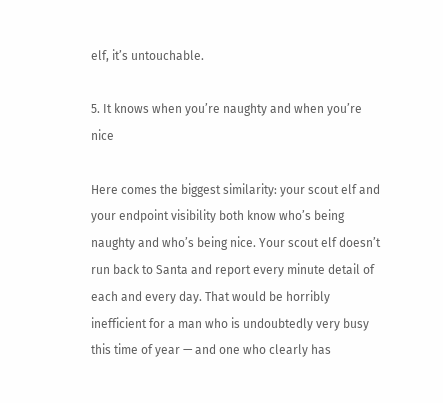elf, it’s untouchable.

5. It knows when you’re naughty and when you’re nice

Here comes the biggest similarity: your scout elf and your endpoint visibility both know who’s being naughty and who’s being nice. Your scout elf doesn’t run back to Santa and report every minute detail of each and every day. That would be horribly inefficient for a man who is undoubtedly very busy this time of year — and one who clearly has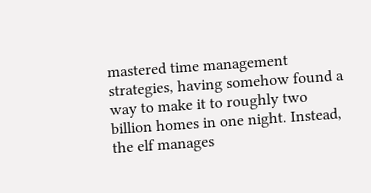mastered time management strategies, having somehow found a way to make it to roughly two billion homes in one night. Instead, the elf manages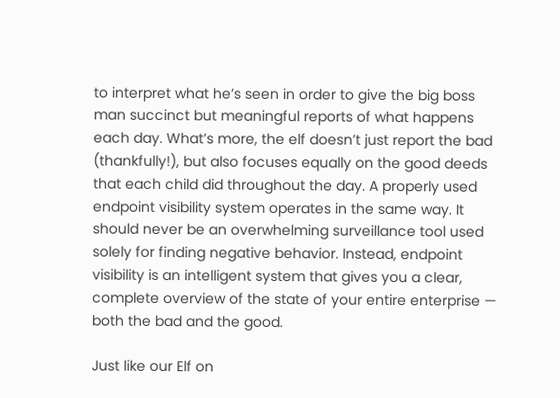to interpret what he’s seen in order to give the big boss man succinct but meaningful reports of what happens each day. What’s more, the elf doesn’t just report the bad (thankfully!), but also focuses equally on the good deeds that each child did throughout the day. A properly used endpoint visibility system operates in the same way. It should never be an overwhelming surveillance tool used solely for finding negative behavior. Instead, endpoint visibility is an intelligent system that gives you a clear, complete overview of the state of your entire enterprise — both the bad and the good.

Just like our Elf on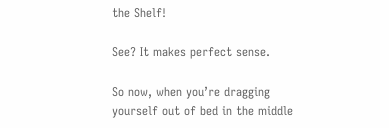the Shelf!

See? It makes perfect sense.

So now, when you’re dragging yourself out of bed in the middle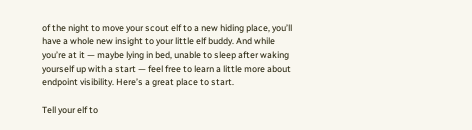of the night to move your scout elf to a new hiding place, you’ll have a whole new insight to your little elf buddy. And while you’re at it — maybe lying in bed, unable to sleep after waking yourself up with a start — feel free to learn a little more about endpoint visibility. Here’s a great place to start.

Tell your elf to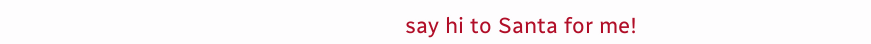say hi to Santa for me!